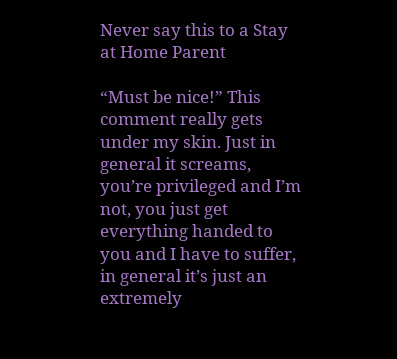Never say this to a Stay at Home Parent

“Must be nice!” This comment really gets under my skin. Just in general it screams, you’re privileged and I’m not, you just get everything handed to you and I have to suffer, in general it’s just an extremely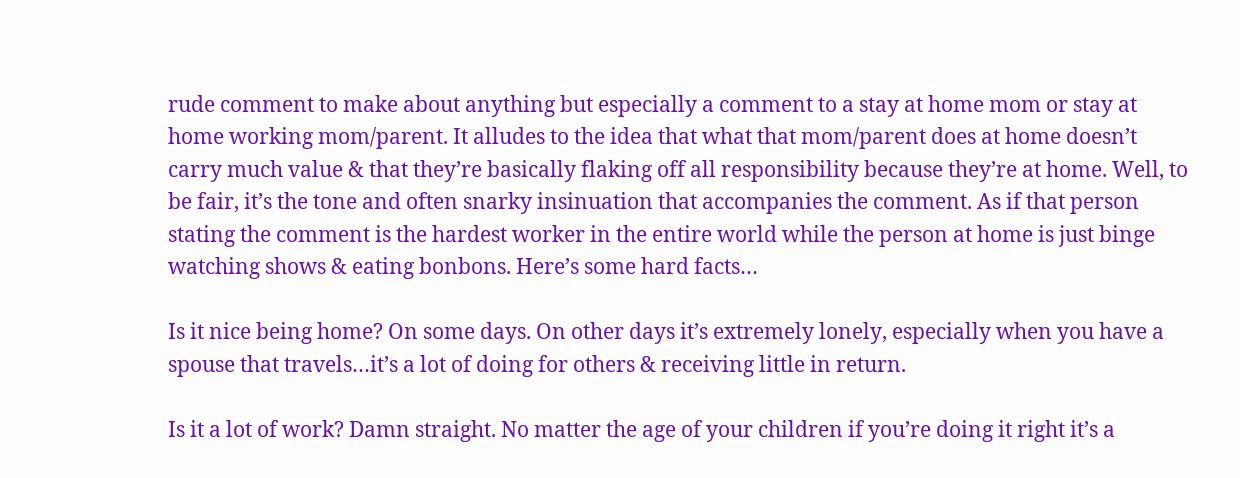rude comment to make about anything but especially a comment to a stay at home mom or stay at home working mom/parent. It alludes to the idea that what that mom/parent does at home doesn’t carry much value & that they’re basically flaking off all responsibility because they’re at home. Well, to be fair, it’s the tone and often snarky insinuation that accompanies the comment. As if that person stating the comment is the hardest worker in the entire world while the person at home is just binge watching shows & eating bonbons. Here’s some hard facts…

Is it nice being home? On some days. On other days it’s extremely lonely, especially when you have a spouse that travels…it’s a lot of doing for others & receiving little in return.

Is it a lot of work? Damn straight. No matter the age of your children if you’re doing it right it’s a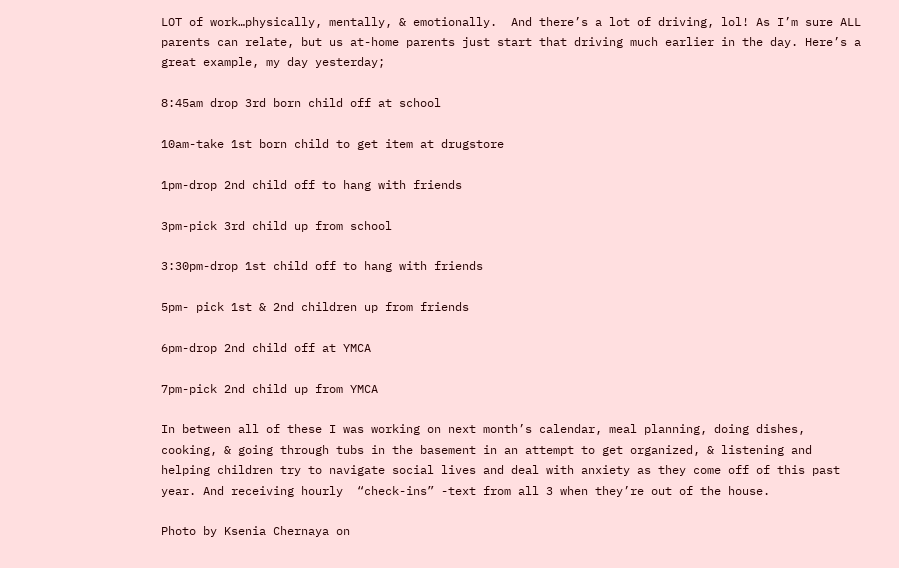LOT of work…physically, mentally, & emotionally.  And there’s a lot of driving, lol! As I’m sure ALL parents can relate, but us at-home parents just start that driving much earlier in the day. Here’s a great example, my day yesterday;

8:45am drop 3rd born child off at school

10am-take 1st born child to get item at drugstore

1pm-drop 2nd child off to hang with friends

3pm-pick 3rd child up from school

3:30pm-drop 1st child off to hang with friends

5pm- pick 1st & 2nd children up from friends

6pm-drop 2nd child off at YMCA

7pm-pick 2nd child up from YMCA

In between all of these I was working on next month’s calendar, meal planning, doing dishes, cooking, & going through tubs in the basement in an attempt to get organized, & listening and helping children try to navigate social lives and deal with anxiety as they come off of this past year. And receiving hourly  “check-ins” -text from all 3 when they’re out of the house.

Photo by Ksenia Chernaya on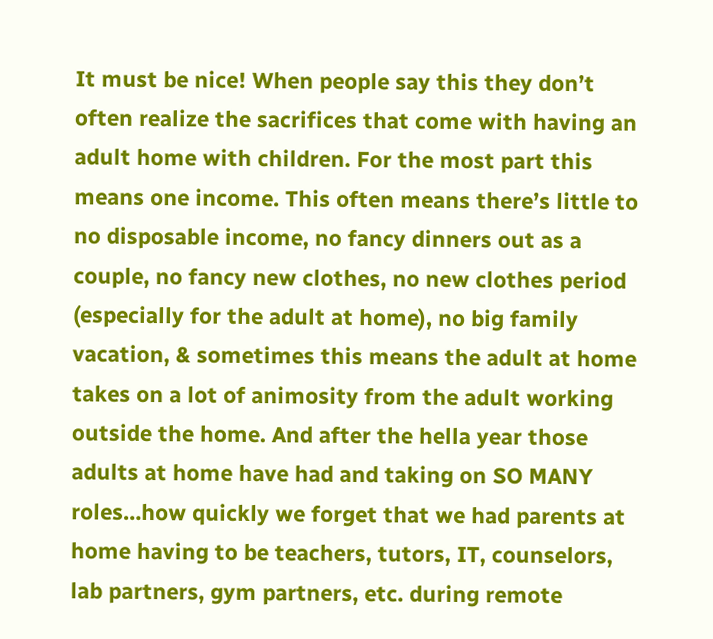It must be nice! When people say this they don’t often realize the sacrifices that come with having an adult home with children. For the most part this means one income. This often means there’s little to no disposable income, no fancy dinners out as a couple, no fancy new clothes, no new clothes period (especially for the adult at home), no big family vacation, & sometimes this means the adult at home takes on a lot of animosity from the adult working outside the home. And after the hella year those adults at home have had and taking on SO MANY roles…how quickly we forget that we had parents at home having to be teachers, tutors, IT, counselors, lab partners, gym partners, etc. during remote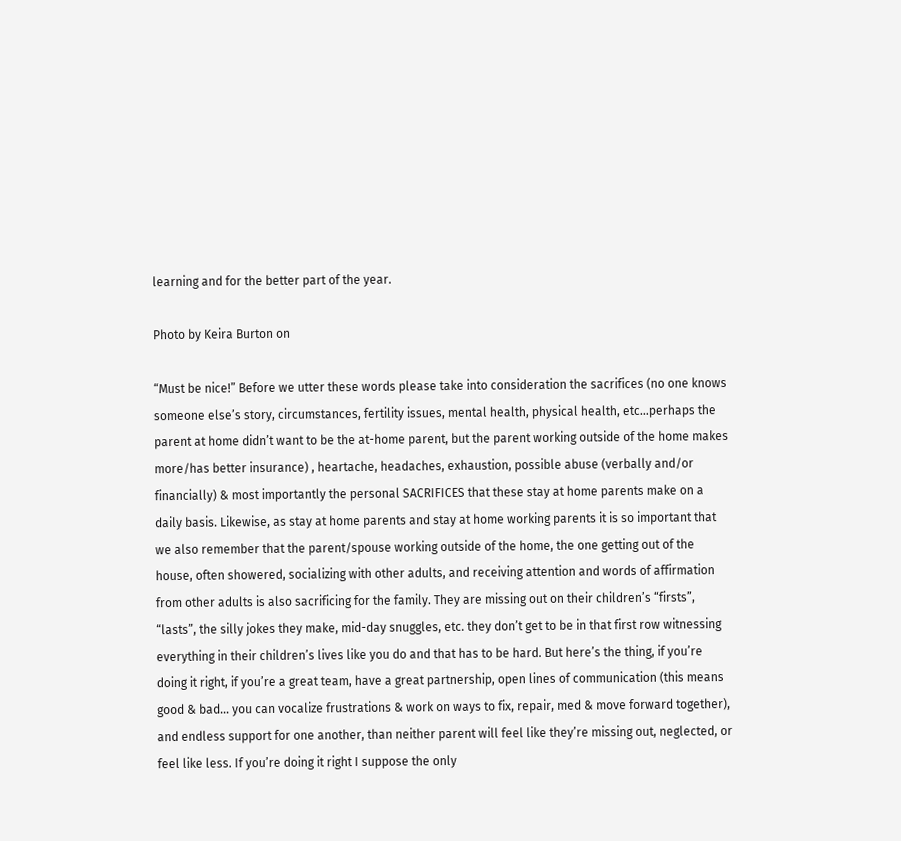learning and for the better part of the year.

Photo by Keira Burton on

“Must be nice!” Before we utter these words please take into consideration the sacrifices (no one knows someone else’s story, circumstances, fertility issues, mental health, physical health, etc…perhaps the parent at home didn’t want to be the at-home parent, but the parent working outside of the home makes more/has better insurance) , heartache, headaches, exhaustion, possible abuse (verbally and/or financially) & most importantly the personal SACRIFICES that these stay at home parents make on a daily basis. Likewise, as stay at home parents and stay at home working parents it is so important that we also remember that the parent/spouse working outside of the home, the one getting out of the house, often showered, socializing with other adults, and receiving attention and words of affirmation from other adults is also sacrificing for the family. They are missing out on their children’s “firsts”, “lasts”, the silly jokes they make, mid-day snuggles, etc. they don’t get to be in that first row witnessing everything in their children’s lives like you do and that has to be hard. But here’s the thing, if you’re doing it right, if you’re a great team, have a great partnership, open lines of communication (this means good & bad… you can vocalize frustrations & work on ways to fix, repair, med & move forward together), and endless support for one another, than neither parent will feel like they’re missing out, neglected, or feel like less. If you’re doing it right I suppose the only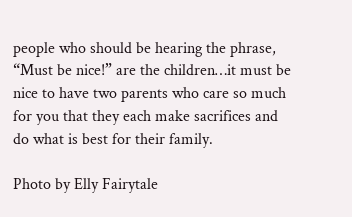people who should be hearing the phrase, “Must be nice!” are the children…it must be nice to have two parents who care so much for you that they each make sacrifices and do what is best for their family.

Photo by Elly Fairytale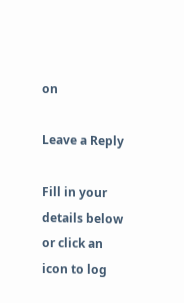on

Leave a Reply

Fill in your details below or click an icon to log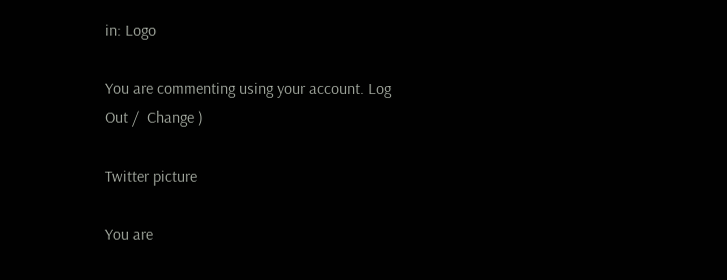in: Logo

You are commenting using your account. Log Out /  Change )

Twitter picture

You are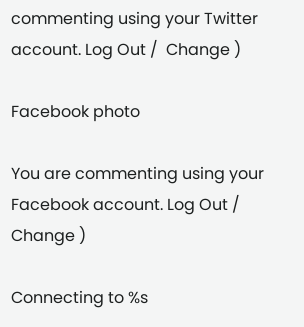commenting using your Twitter account. Log Out /  Change )

Facebook photo

You are commenting using your Facebook account. Log Out /  Change )

Connecting to %s